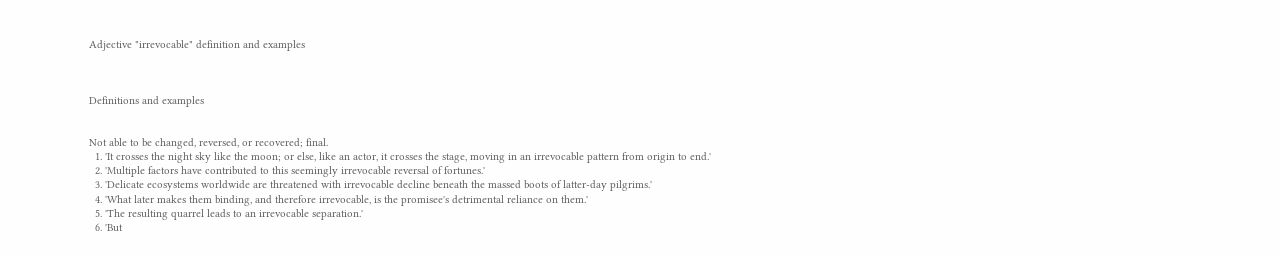Adjective "irrevocable" definition and examples



Definitions and examples


Not able to be changed, reversed, or recovered; final.
  1. 'It crosses the night sky like the moon; or else, like an actor, it crosses the stage, moving in an irrevocable pattern from origin to end.'
  2. 'Multiple factors have contributed to this seemingly irrevocable reversal of fortunes.'
  3. 'Delicate ecosystems worldwide are threatened with irrevocable decline beneath the massed boots of latter-day pilgrims.'
  4. 'What later makes them binding, and therefore irrevocable, is the promisee's detrimental reliance on them.'
  5. 'The resulting quarrel leads to an irrevocable separation.'
  6. 'But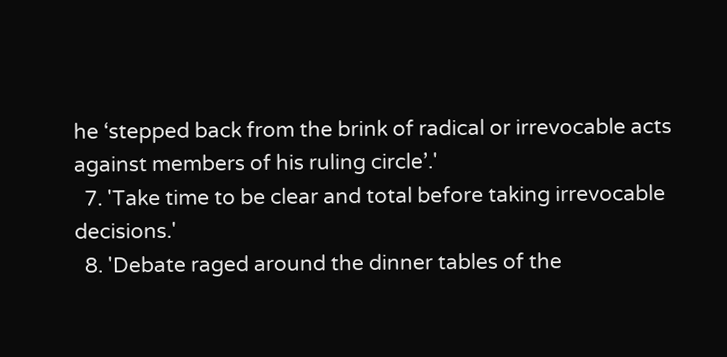he ‘stepped back from the brink of radical or irrevocable acts against members of his ruling circle’.'
  7. 'Take time to be clear and total before taking irrevocable decisions.'
  8. 'Debate raged around the dinner tables of the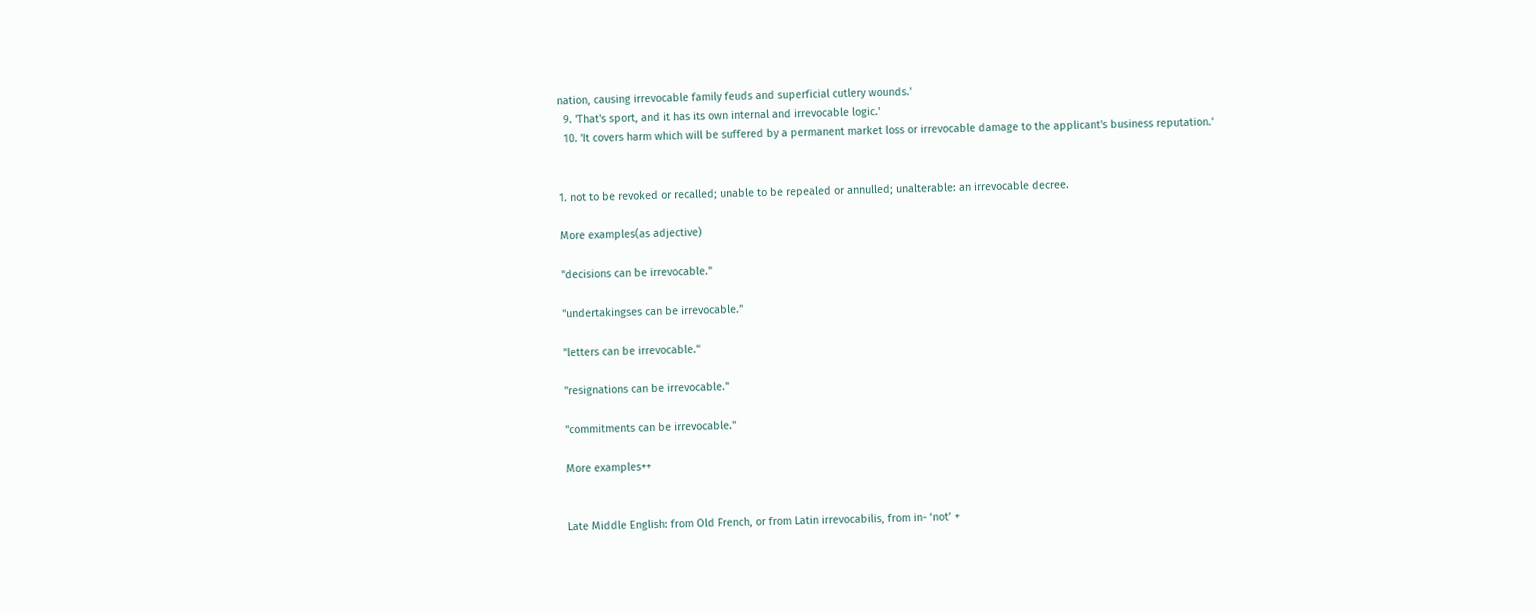nation, causing irrevocable family feuds and superficial cutlery wounds.'
  9. 'That's sport, and it has its own internal and irrevocable logic.'
  10. 'It covers harm which will be suffered by a permanent market loss or irrevocable damage to the applicant's business reputation.'


1. not to be revoked or recalled; unable to be repealed or annulled; unalterable: an irrevocable decree.

More examples(as adjective)

"decisions can be irrevocable."

"undertakingses can be irrevocable."

"letters can be irrevocable."

"resignations can be irrevocable."

"commitments can be irrevocable."

More examples++


Late Middle English: from Old French, or from Latin irrevocabilis, from in- ‘not’ +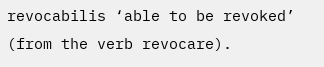revocabilis ‘able to be revoked’ (from the verb revocare).